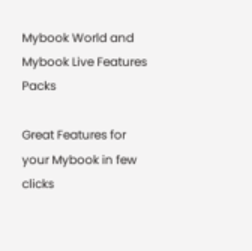Mybook World and Mybook Live Features Packs

Great Features for your Mybook in few clicks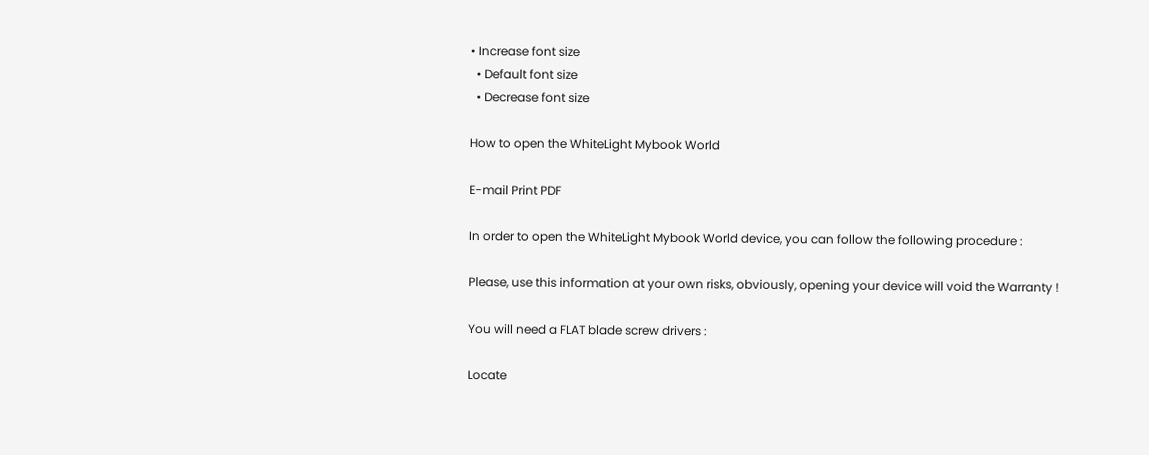• Increase font size
  • Default font size
  • Decrease font size

How to open the WhiteLight Mybook World

E-mail Print PDF

In order to open the WhiteLight Mybook World device, you can follow the following procedure :

Please, use this information at your own risks, obviously, opening your device will void the Warranty !

You will need a FLAT blade screw drivers :

Locate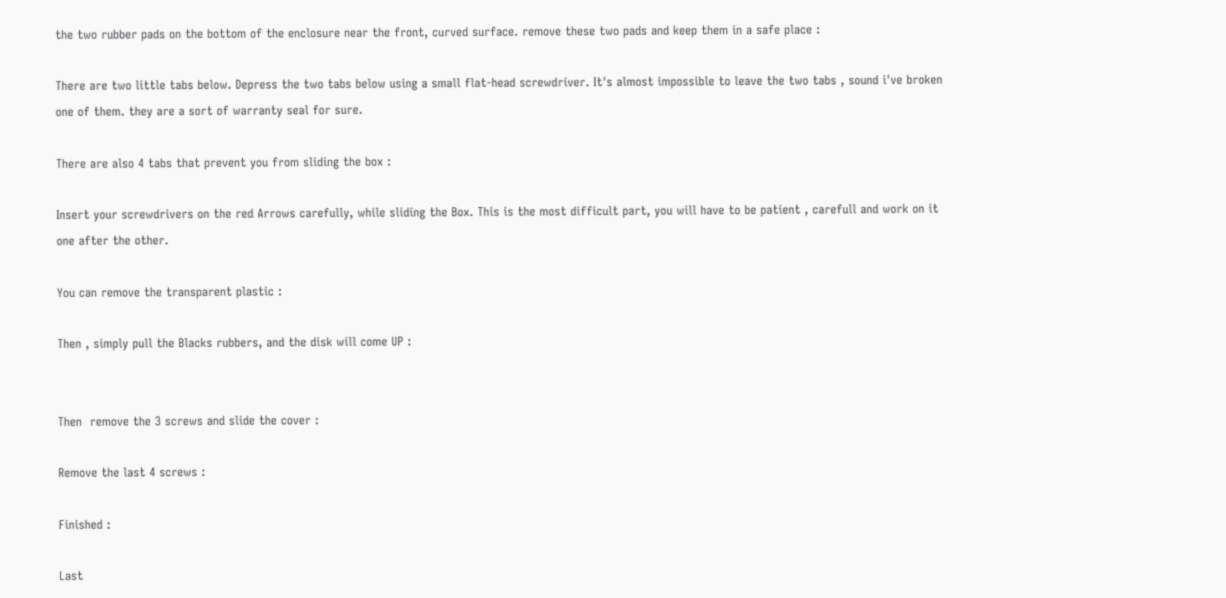the two rubber pads on the bottom of the enclosure near the front, curved surface. remove these two pads and keep them in a safe place :

There are two little tabs below. Depress the two tabs below using a small flat-head screwdriver. It's almost impossible to leave the two tabs , sound i've broken one of them. they are a sort of warranty seal for sure.

There are also 4 tabs that prevent you from sliding the box :

Insert your screwdrivers on the red Arrows carefully, while sliding the Box. This is the most difficult part, you will have to be patient , carefull and work on it one after the other.

You can remove the transparent plastic :

Then , simply pull the Blacks rubbers, and the disk will come UP :


Then  remove the 3 screws and slide the cover :

Remove the last 4 screws :

Finished :

Last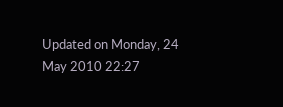Updated on Monday, 24 May 2010 22:27